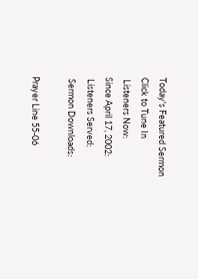Today's Featured Sermon
Click to Tune In
 Listeners Now:
Since April 17, 2002:
 Listeners Served:
 Sermon Downloads:

Prayer Line 55-06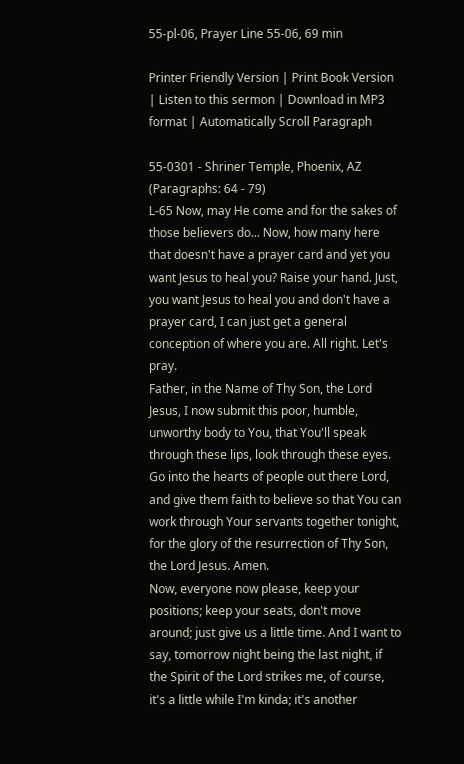55-pl-06, Prayer Line 55-06, 69 min

Printer Friendly Version | Print Book Version | Listen to this sermon | Download in MP3 format | Automatically Scroll Paragraph

55-0301 - Shriner Temple, Phoenix, AZ (Paragraphs: 64 - 79)
L-65 Now, may He come and for the sakes of those believers do... Now, how many here that doesn't have a prayer card and yet you want Jesus to heal you? Raise your hand. Just, you want Jesus to heal you and don't have a prayer card, I can just get a general conception of where you are. All right. Let's pray.
Father, in the Name of Thy Son, the Lord Jesus, I now submit this poor, humble, unworthy body to You, that You'll speak through these lips, look through these eyes. Go into the hearts of people out there Lord, and give them faith to believe so that You can work through Your servants together tonight, for the glory of the resurrection of Thy Son, the Lord Jesus. Amen.
Now, everyone now please, keep your positions; keep your seats, don't move around; just give us a little time. And I want to say, tomorrow night being the last night, if the Spirit of the Lord strikes me, of course, it's a little while I'm kinda; it's another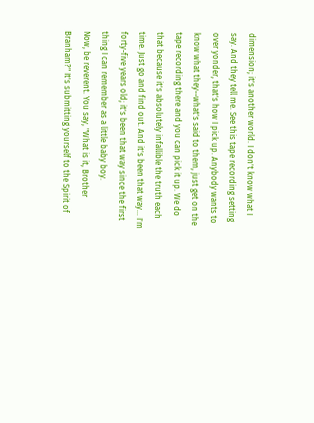dimension; it's another world. I don't know what I say. And they tell me. See this tape recording setting over yonder, that's how I pick up. Anybody wants to know what they--what's said to them, just get on the tape recording there and you can pick it up. We do that because it's absolutely infallible the truth each time. Just go and find out. And it's been that way... I'm forty-five years old; it's been that way since the first thing I can remember as a little baby boy.
Now, be reverent. You say, "What is it, Brother Branham?" It's submitting yourself to the Spirit of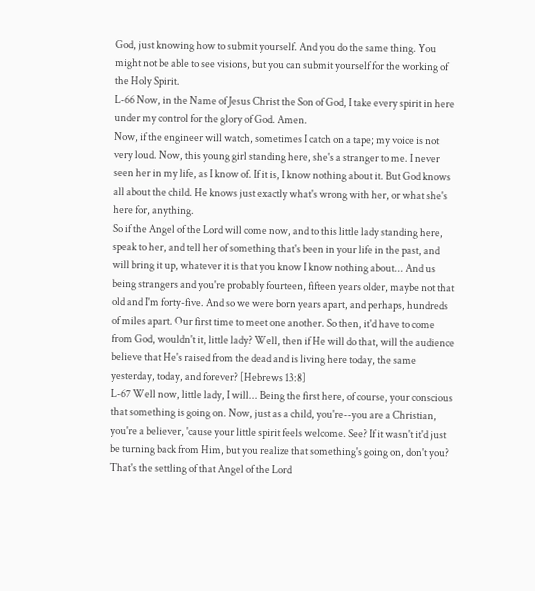God, just knowing how to submit yourself. And you do the same thing. You might not be able to see visions, but you can submit yourself for the working of the Holy Spirit.
L-66 Now, in the Name of Jesus Christ the Son of God, I take every spirit in here under my control for the glory of God. Amen.
Now, if the engineer will watch, sometimes I catch on a tape; my voice is not very loud. Now, this young girl standing here, she's a stranger to me. I never seen her in my life, as I know of. If it is, I know nothing about it. But God knows all about the child. He knows just exactly what's wrong with her, or what she's here for, anything.
So if the Angel of the Lord will come now, and to this little lady standing here, speak to her, and tell her of something that's been in your life in the past, and will bring it up, whatever it is that you know I know nothing about... And us being strangers and you're probably fourteen, fifteen years older, maybe not that old and I'm forty-five. And so we were born years apart, and perhaps, hundreds of miles apart. Our first time to meet one another. So then, it'd have to come from God, wouldn't it, little lady? Well, then if He will do that, will the audience believe that He's raised from the dead and is living here today, the same yesterday, today, and forever? [Hebrews 13:8]
L-67 Well now, little lady, I will... Being the first here, of course, your conscious that something is going on. Now, just as a child, you're--you are a Christian, you're a believer, 'cause your little spirit feels welcome. See? If it wasn't it'd just be turning back from Him, but you realize that something's going on, don't you? That's the settling of that Angel of the Lord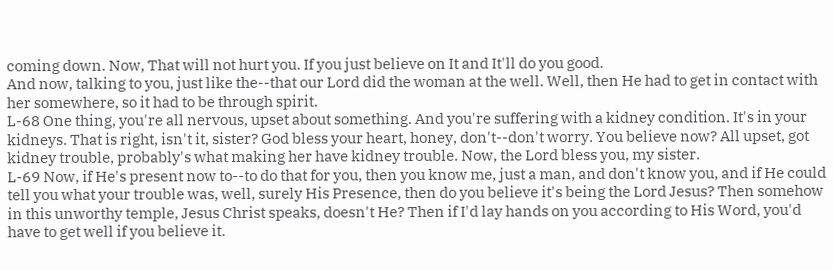coming down. Now, That will not hurt you. If you just believe on It and It'll do you good.
And now, talking to you, just like the--that our Lord did the woman at the well. Well, then He had to get in contact with her somewhere, so it had to be through spirit.
L-68 One thing, you're all nervous, upset about something. And you're suffering with a kidney condition. It's in your kidneys. That is right, isn't it, sister? God bless your heart, honey, don't--don't worry. You believe now? All upset, got kidney trouble, probably's what making her have kidney trouble. Now, the Lord bless you, my sister.
L-69 Now, if He's present now to--to do that for you, then you know me, just a man, and don't know you, and if He could tell you what your trouble was, well, surely His Presence, then do you believe it's being the Lord Jesus? Then somehow in this unworthy temple, Jesus Christ speaks, doesn't He? Then if I'd lay hands on you according to His Word, you'd have to get well if you believe it.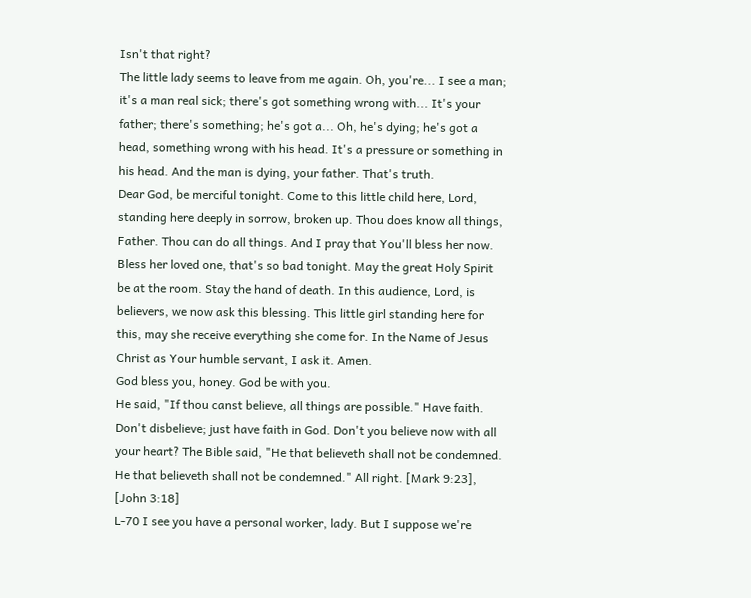Isn't that right?
The little lady seems to leave from me again. Oh, you're... I see a man; it's a man real sick; there's got something wrong with... It's your father; there's something; he's got a... Oh, he's dying; he's got a head, something wrong with his head. It's a pressure or something in his head. And the man is dying, your father. That's truth.
Dear God, be merciful tonight. Come to this little child here, Lord, standing here deeply in sorrow, broken up. Thou does know all things, Father. Thou can do all things. And I pray that You'll bless her now. Bless her loved one, that's so bad tonight. May the great Holy Spirit be at the room. Stay the hand of death. In this audience, Lord, is believers, we now ask this blessing. This little girl standing here for this, may she receive everything she come for. In the Name of Jesus Christ as Your humble servant, I ask it. Amen.
God bless you, honey. God be with you.
He said, "If thou canst believe, all things are possible." Have faith. Don't disbelieve; just have faith in God. Don't you believe now with all your heart? The Bible said, "He that believeth shall not be condemned. He that believeth shall not be condemned." All right. [Mark 9:23], [John 3:18]
L-70 I see you have a personal worker, lady. But I suppose we're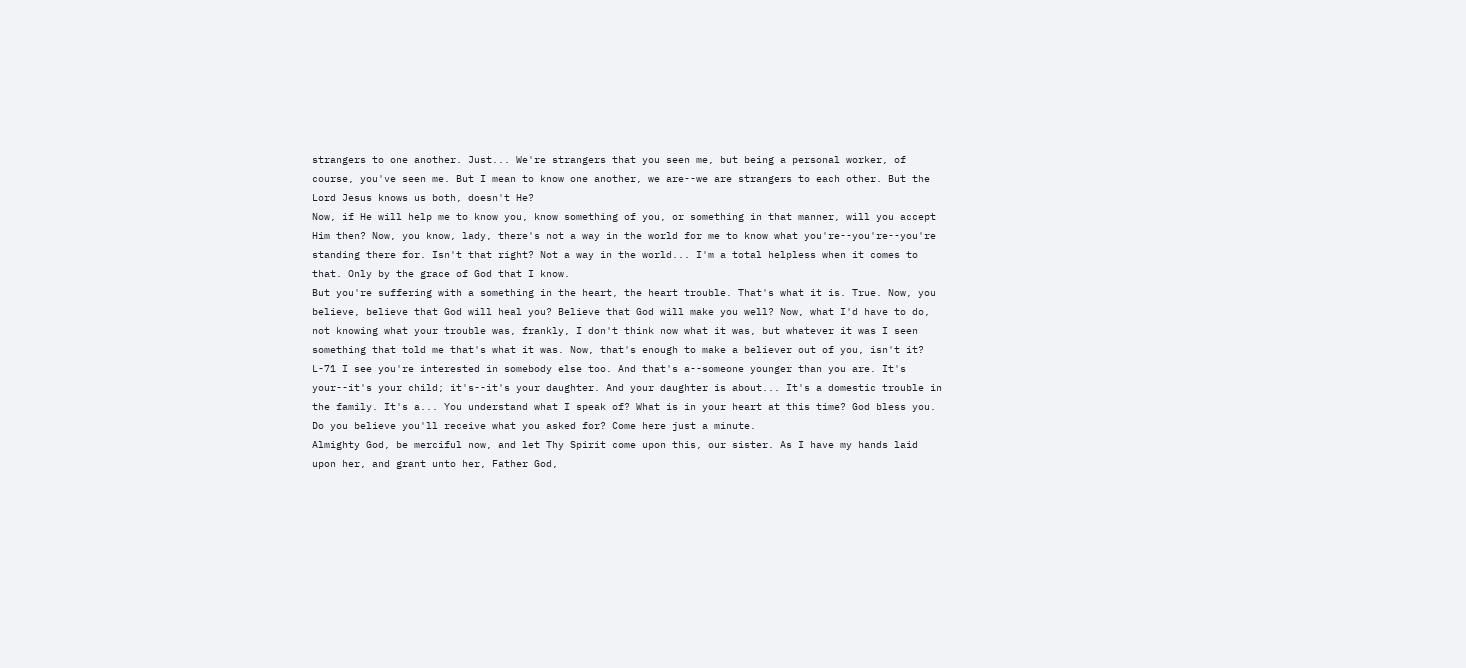strangers to one another. Just... We're strangers that you seen me, but being a personal worker, of course, you've seen me. But I mean to know one another, we are--we are strangers to each other. But the Lord Jesus knows us both, doesn't He?
Now, if He will help me to know you, know something of you, or something in that manner, will you accept Him then? Now, you know, lady, there's not a way in the world for me to know what you're--you're--you're standing there for. Isn't that right? Not a way in the world... I'm a total helpless when it comes to that. Only by the grace of God that I know.
But you're suffering with a something in the heart, the heart trouble. That's what it is. True. Now, you believe, believe that God will heal you? Believe that God will make you well? Now, what I'd have to do, not knowing what your trouble was, frankly, I don't think now what it was, but whatever it was I seen something that told me that's what it was. Now, that's enough to make a believer out of you, isn't it?
L-71 I see you're interested in somebody else too. And that's a--someone younger than you are. It's your--it's your child; it's--it's your daughter. And your daughter is about... It's a domestic trouble in the family. It's a... You understand what I speak of? What is in your heart at this time? God bless you. Do you believe you'll receive what you asked for? Come here just a minute.
Almighty God, be merciful now, and let Thy Spirit come upon this, our sister. As I have my hands laid upon her, and grant unto her, Father God,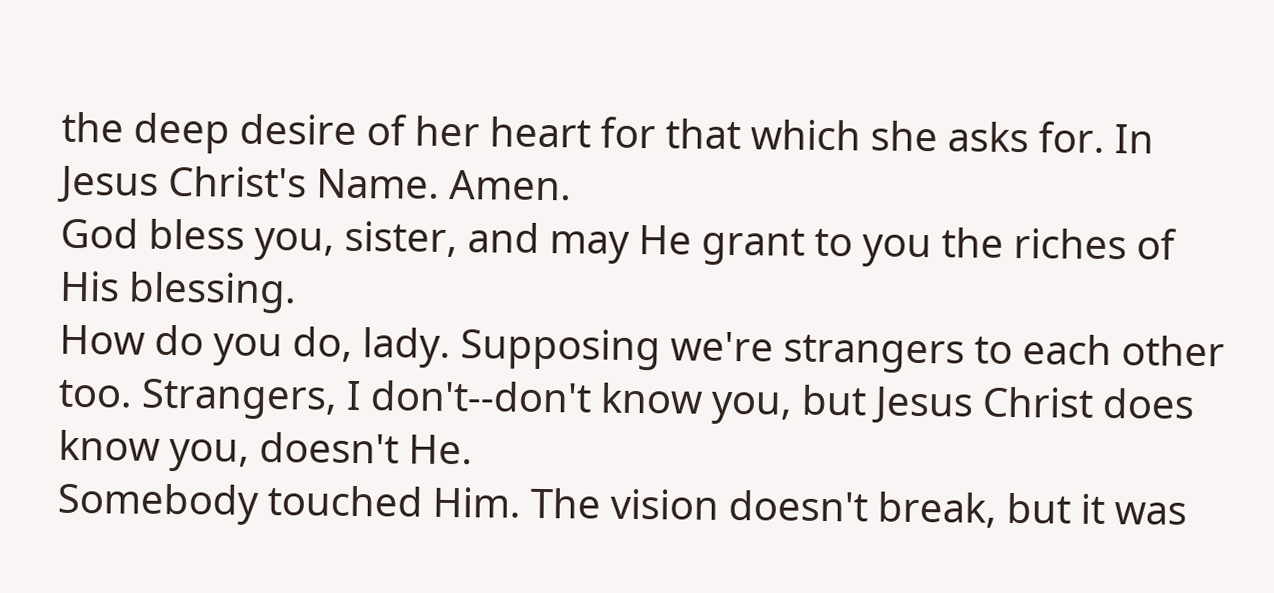the deep desire of her heart for that which she asks for. In Jesus Christ's Name. Amen.
God bless you, sister, and may He grant to you the riches of His blessing.
How do you do, lady. Supposing we're strangers to each other too. Strangers, I don't--don't know you, but Jesus Christ does know you, doesn't He.
Somebody touched Him. The vision doesn't break, but it was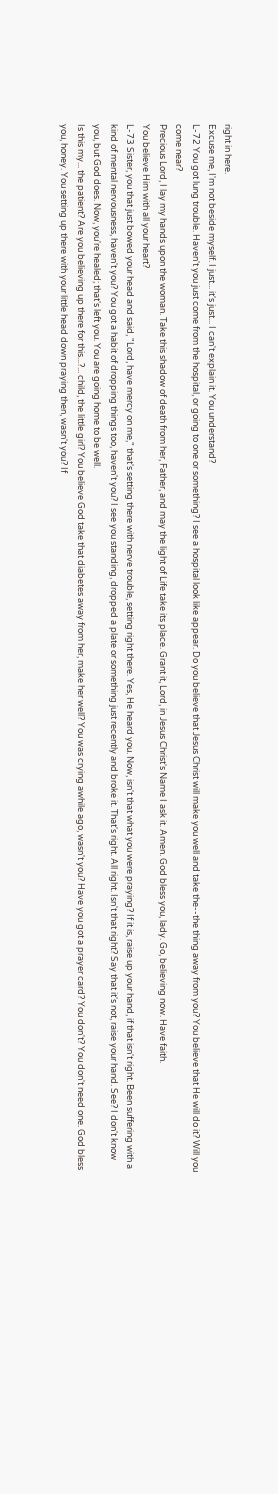right in here.
Excuse me, I'm not beside myself. I just... it's just... I can't explain it. You understand?
L-72 You got lung trouble. Haven't you just come from the hospital, or going to one or something? I see a hospital look like appear. Do you believe that Jesus Christ will make you well and take the--the thing away from you? You believe that He will do it? Will you come near?
Precious Lord, I lay my hands upon the woman. Take this shadow of death from her, Father, and may the light of Life take its place. Grant it, Lord, in Jesus Christ's Name I ask it. Amen. God bless you, lady. Go, believing now. Have faith.
You believe Him with all your heart?
L-73 Sister, you that just bowed your head and said, "Lord, have mercy on me," that's setting there with nerve trouble, setting right there. Yes, He heard you. Now, isn't that what you were praying? If it is, raise up your hand, if that isn't right. Been suffering with a kind of mental nervousness, haven't you? You got a habit of dropping things too, haven't you? I see you standing, dropped a plate or something just recently and broke it. That's right. All right. Isn't that right? Say that it's not, raise your hand. See? I don't know you, but God does. Now, you're healed; that's left you. You are going home to be well.
Is this my... the patient? Are you believing up there for this...?... child, the little girl? You believe God take that diabetes away from her, make her well? You was crying awhile ago, wasn't you? Have you got a prayer card? You don't? You don't need one. God bless you, honey. You setting up there with your little head down praying then, wasn't you? If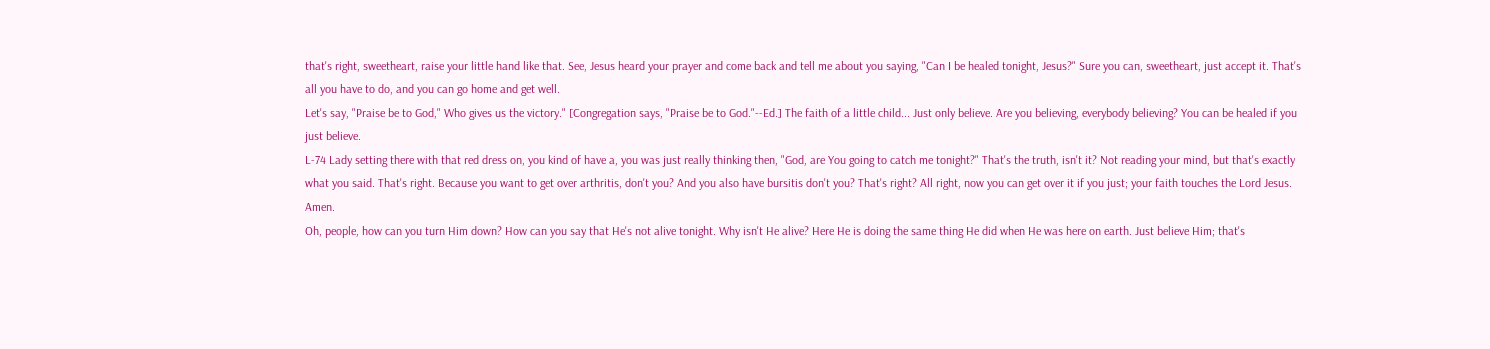that's right, sweetheart, raise your little hand like that. See, Jesus heard your prayer and come back and tell me about you saying, "Can I be healed tonight, Jesus?" Sure you can, sweetheart, just accept it. That's all you have to do, and you can go home and get well.
Let's say, "Praise be to God," Who gives us the victory." [Congregation says, "Praise be to God."--Ed.] The faith of a little child... Just only believe. Are you believing, everybody believing? You can be healed if you just believe.
L-74 Lady setting there with that red dress on, you kind of have a, you was just really thinking then, "God, are You going to catch me tonight?" That's the truth, isn't it? Not reading your mind, but that's exactly what you said. That's right. Because you want to get over arthritis, don't you? And you also have bursitis don't you? That's right? All right, now you can get over it if you just; your faith touches the Lord Jesus. Amen.
Oh, people, how can you turn Him down? How can you say that He's not alive tonight. Why isn't He alive? Here He is doing the same thing He did when He was here on earth. Just believe Him; that's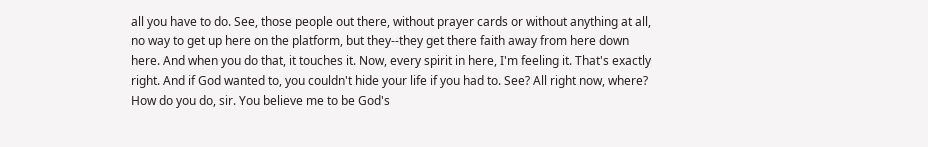all you have to do. See, those people out there, without prayer cards or without anything at all, no way to get up here on the platform, but they--they get there faith away from here down here. And when you do that, it touches it. Now, every spirit in here, I'm feeling it. That's exactly right. And if God wanted to, you couldn't hide your life if you had to. See? All right now, where?
How do you do, sir. You believe me to be God's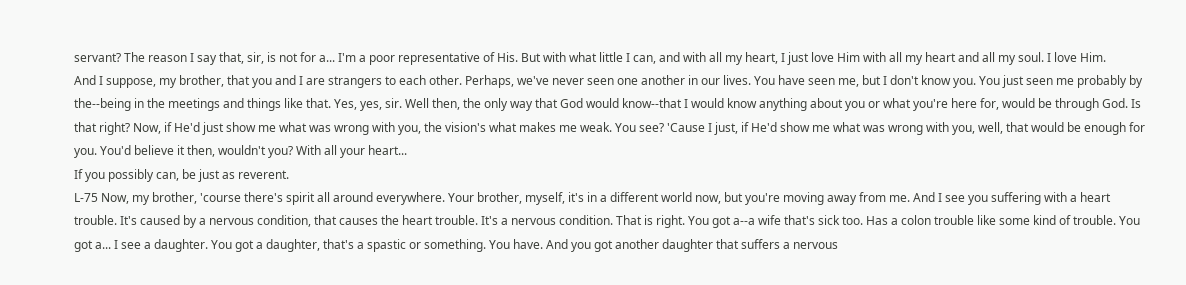servant? The reason I say that, sir, is not for a... I'm a poor representative of His. But with what little I can, and with all my heart, I just love Him with all my heart and all my soul. I love Him.
And I suppose, my brother, that you and I are strangers to each other. Perhaps, we've never seen one another in our lives. You have seen me, but I don't know you. You just seen me probably by the--being in the meetings and things like that. Yes, yes, sir. Well then, the only way that God would know--that I would know anything about you or what you're here for, would be through God. Is that right? Now, if He'd just show me what was wrong with you, the vision's what makes me weak. You see? 'Cause I just, if He'd show me what was wrong with you, well, that would be enough for you. You'd believe it then, wouldn't you? With all your heart...
If you possibly can, be just as reverent.
L-75 Now, my brother, 'course there's spirit all around everywhere. Your brother, myself, it's in a different world now, but you're moving away from me. And I see you suffering with a heart trouble. It's caused by a nervous condition, that causes the heart trouble. It's a nervous condition. That is right. You got a--a wife that's sick too. Has a colon trouble like some kind of trouble. You got a... I see a daughter. You got a daughter, that's a spastic or something. You have. And you got another daughter that suffers a nervous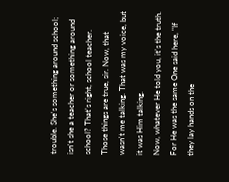trouble. She's something around school; isn't she a teacher or something around school? That's right, school teacher. Those things are true, sir. Now, that wasn't me talking. That was my voice, but it was Him talking.
Now, whatever He told you, it's the truth. For He was the same One said here, "If they lay hands on the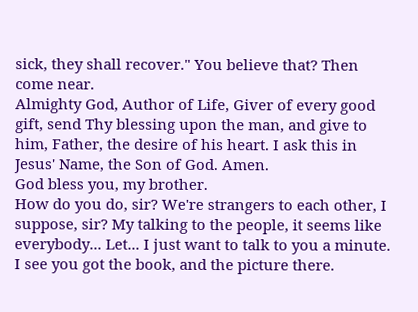sick, they shall recover." You believe that? Then come near.
Almighty God, Author of Life, Giver of every good gift, send Thy blessing upon the man, and give to him, Father, the desire of his heart. I ask this in Jesus' Name, the Son of God. Amen.
God bless you, my brother.
How do you do, sir? We're strangers to each other, I suppose, sir? My talking to the people, it seems like everybody... Let... I just want to talk to you a minute. I see you got the book, and the picture there.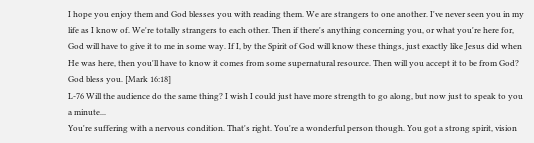I hope you enjoy them and God blesses you with reading them. We are strangers to one another. I've never seen you in my life as I know of. We're totally strangers to each other. Then if there's anything concerning you, or what you're here for, God will have to give it to me in some way. If I, by the Spirit of God will know these things, just exactly like Jesus did when He was here, then you'll have to know it comes from some supernatural resource. Then will you accept it to be from God? God bless you. [Mark 16:18]
L-76 Will the audience do the same thing? I wish I could just have more strength to go along, but now just to speak to you a minute...
You're suffering with a nervous condition. That's right. You're a wonderful person though. You got a strong spirit, vision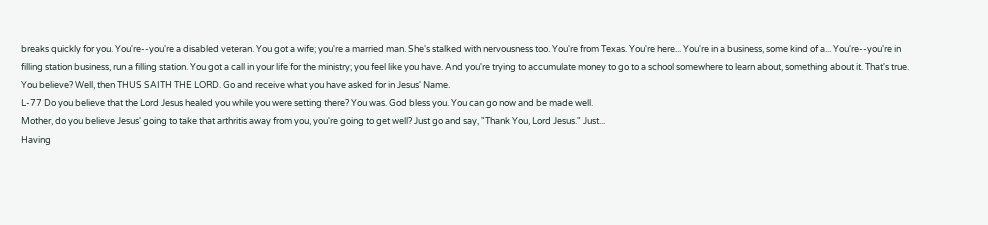breaks quickly for you. You're--you're a disabled veteran. You got a wife; you're a married man. She's stalked with nervousness too. You're from Texas. You're here... You're in a business, some kind of a... You're--you're in filling station business, run a filling station. You got a call in your life for the ministry; you feel like you have. And you're trying to accumulate money to go to a school somewhere to learn about, something about it. That's true. You believe? Well, then THUS SAITH THE LORD. Go and receive what you have asked for in Jesus' Name.
L-77 Do you believe that the Lord Jesus healed you while you were setting there? You was. God bless you. You can go now and be made well.
Mother, do you believe Jesus' going to take that arthritis away from you, you're going to get well? Just go and say, "Thank You, Lord Jesus." Just...
Having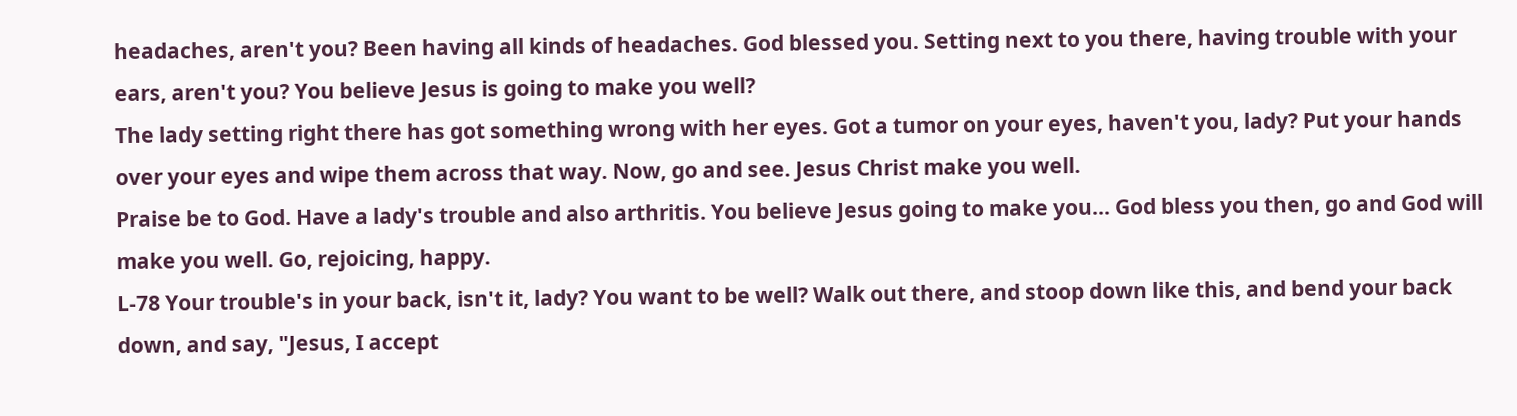headaches, aren't you? Been having all kinds of headaches. God blessed you. Setting next to you there, having trouble with your ears, aren't you? You believe Jesus is going to make you well?
The lady setting right there has got something wrong with her eyes. Got a tumor on your eyes, haven't you, lady? Put your hands over your eyes and wipe them across that way. Now, go and see. Jesus Christ make you well.
Praise be to God. Have a lady's trouble and also arthritis. You believe Jesus going to make you... God bless you then, go and God will make you well. Go, rejoicing, happy.
L-78 Your trouble's in your back, isn't it, lady? You want to be well? Walk out there, and stoop down like this, and bend your back down, and say, "Jesus, I accept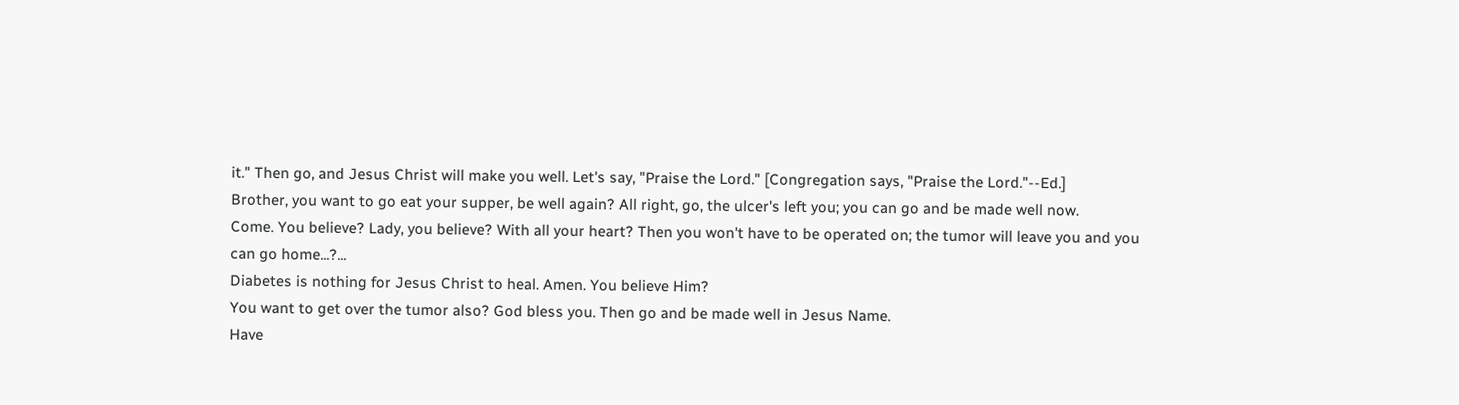it." Then go, and Jesus Christ will make you well. Let's say, "Praise the Lord." [Congregation says, "Praise the Lord."--Ed.]
Brother, you want to go eat your supper, be well again? All right, go, the ulcer's left you; you can go and be made well now.
Come. You believe? Lady, you believe? With all your heart? Then you won't have to be operated on; the tumor will leave you and you can go home...?...
Diabetes is nothing for Jesus Christ to heal. Amen. You believe Him?
You want to get over the tumor also? God bless you. Then go and be made well in Jesus Name.
Have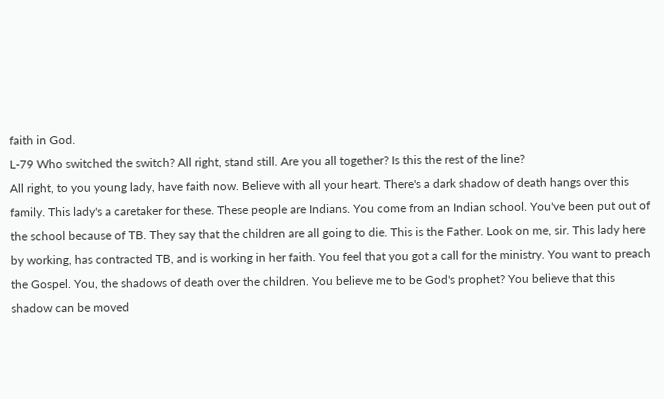faith in God.
L-79 Who switched the switch? All right, stand still. Are you all together? Is this the rest of the line?
All right, to you young lady, have faith now. Believe with all your heart. There's a dark shadow of death hangs over this family. This lady's a caretaker for these. These people are Indians. You come from an Indian school. You've been put out of the school because of TB. They say that the children are all going to die. This is the Father. Look on me, sir. This lady here by working, has contracted TB, and is working in her faith. You feel that you got a call for the ministry. You want to preach the Gospel. You, the shadows of death over the children. You believe me to be God's prophet? You believe that this shadow can be moved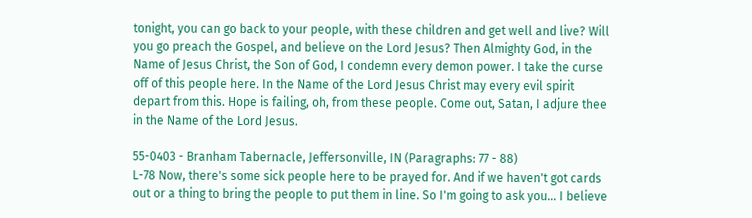tonight, you can go back to your people, with these children and get well and live? Will you go preach the Gospel, and believe on the Lord Jesus? Then Almighty God, in the Name of Jesus Christ, the Son of God, I condemn every demon power. I take the curse off of this people here. In the Name of the Lord Jesus Christ may every evil spirit depart from this. Hope is failing, oh, from these people. Come out, Satan, I adjure thee in the Name of the Lord Jesus.

55-0403 - Branham Tabernacle, Jeffersonville, IN (Paragraphs: 77 - 88)
L-78 Now, there's some sick people here to be prayed for. And if we haven't got cards out or a thing to bring the people to put them in line. So I'm going to ask you... I believe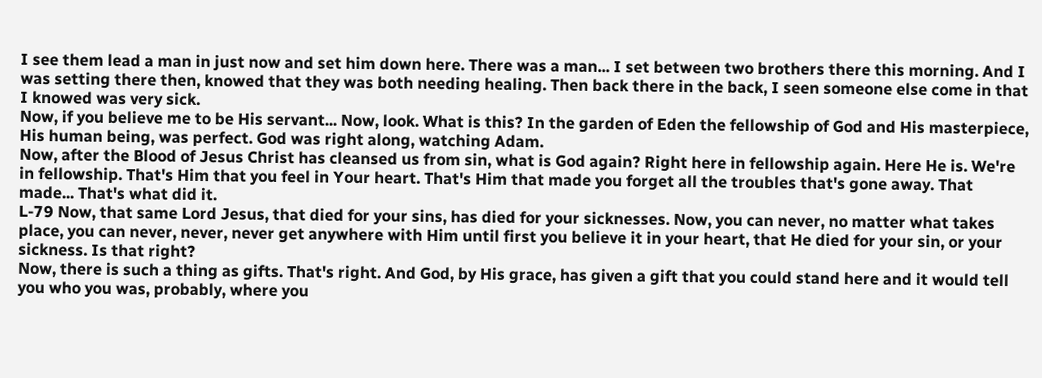I see them lead a man in just now and set him down here. There was a man... I set between two brothers there this morning. And I was setting there then, knowed that they was both needing healing. Then back there in the back, I seen someone else come in that I knowed was very sick.
Now, if you believe me to be His servant... Now, look. What is this? In the garden of Eden the fellowship of God and His masterpiece, His human being, was perfect. God was right along, watching Adam.
Now, after the Blood of Jesus Christ has cleansed us from sin, what is God again? Right here in fellowship again. Here He is. We're in fellowship. That's Him that you feel in Your heart. That's Him that made you forget all the troubles that's gone away. That made... That's what did it.
L-79 Now, that same Lord Jesus, that died for your sins, has died for your sicknesses. Now, you can never, no matter what takes place, you can never, never, never get anywhere with Him until first you believe it in your heart, that He died for your sin, or your sickness. Is that right?
Now, there is such a thing as gifts. That's right. And God, by His grace, has given a gift that you could stand here and it would tell you who you was, probably, where you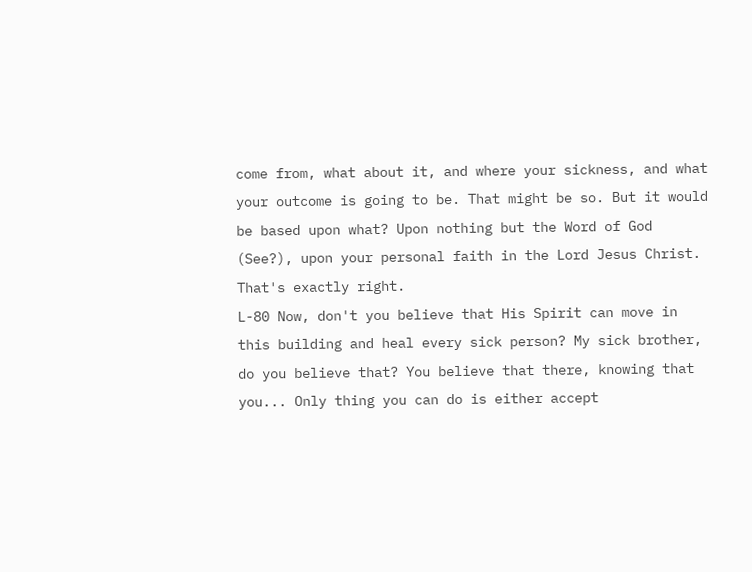come from, what about it, and where your sickness, and what your outcome is going to be. That might be so. But it would be based upon what? Upon nothing but the Word of God (See?), upon your personal faith in the Lord Jesus Christ. That's exactly right.
L-80 Now, don't you believe that His Spirit can move in this building and heal every sick person? My sick brother, do you believe that? You believe that there, knowing that you... Only thing you can do is either accept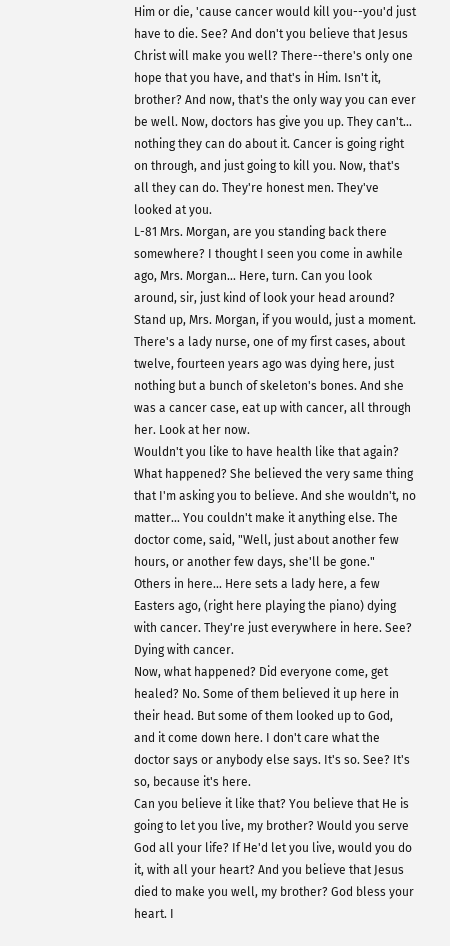Him or die, 'cause cancer would kill you--you'd just have to die. See? And don't you believe that Jesus Christ will make you well? There--there's only one hope that you have, and that's in Him. Isn't it, brother? And now, that's the only way you can ever be well. Now, doctors has give you up. They can't... nothing they can do about it. Cancer is going right on through, and just going to kill you. Now, that's all they can do. They're honest men. They've looked at you.
L-81 Mrs. Morgan, are you standing back there somewhere? I thought I seen you come in awhile ago, Mrs. Morgan... Here, turn. Can you look around, sir, just kind of look your head around?
Stand up, Mrs. Morgan, if you would, just a moment. There's a lady nurse, one of my first cases, about twelve, fourteen years ago was dying here, just nothing but a bunch of skeleton's bones. And she was a cancer case, eat up with cancer, all through her. Look at her now.
Wouldn't you like to have health like that again? What happened? She believed the very same thing that I'm asking you to believe. And she wouldn't, no matter... You couldn't make it anything else. The doctor come, said, "Well, just about another few hours, or another few days, she'll be gone."
Others in here... Here sets a lady here, a few Easters ago, (right here playing the piano) dying with cancer. They're just everywhere in here. See? Dying with cancer.
Now, what happened? Did everyone come, get healed? No. Some of them believed it up here in their head. But some of them looked up to God, and it come down here. I don't care what the doctor says or anybody else says. It's so. See? It's so, because it's here.
Can you believe it like that? You believe that He is going to let you live, my brother? Would you serve God all your life? If He'd let you live, would you do it, with all your heart? And you believe that Jesus died to make you well, my brother? God bless your heart. I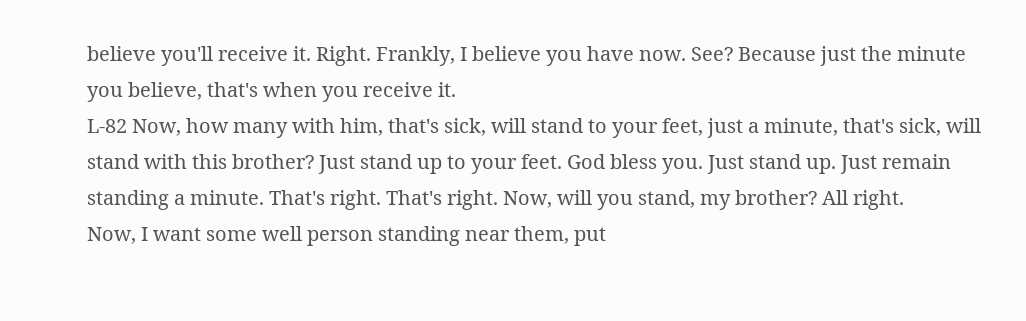believe you'll receive it. Right. Frankly, I believe you have now. See? Because just the minute you believe, that's when you receive it.
L-82 Now, how many with him, that's sick, will stand to your feet, just a minute, that's sick, will stand with this brother? Just stand up to your feet. God bless you. Just stand up. Just remain standing a minute. That's right. That's right. Now, will you stand, my brother? All right.
Now, I want some well person standing near them, put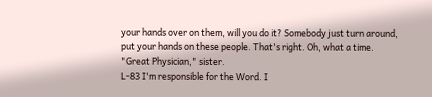your hands over on them, will you do it? Somebody just turn around, put your hands on these people. That's right. Oh, what a time.
"Great Physician," sister.
L-83 I'm responsible for the Word. I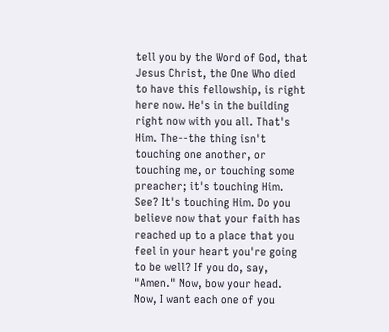tell you by the Word of God, that Jesus Christ, the One Who died to have this fellowship, is right here now. He's in the building right now with you all. That's Him. The--the thing isn't touching one another, or touching me, or touching some preacher; it's touching Him. See? It's touching Him. Do you believe now that your faith has reached up to a place that you feel in your heart you're going to be well? If you do, say, "Amen." Now, bow your head.
Now, I want each one of you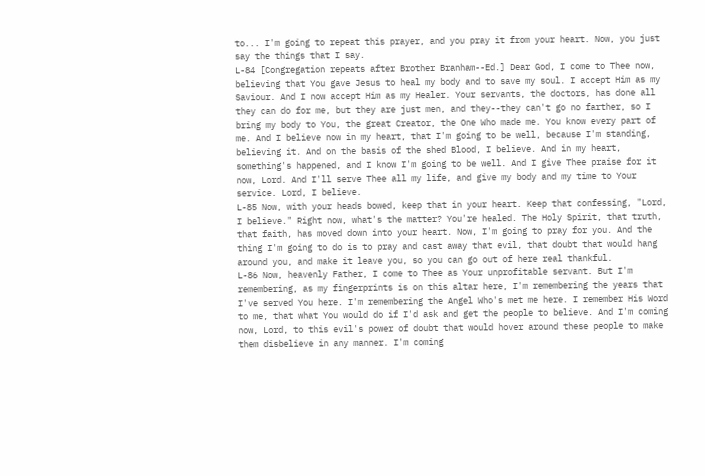to... I'm going to repeat this prayer, and you pray it from your heart. Now, you just say the things that I say.
L-84 [Congregation repeats after Brother Branham--Ed.] Dear God, I come to Thee now, believing that You gave Jesus to heal my body and to save my soul. I accept Him as my Saviour. And I now accept Him as my Healer. Your servants, the doctors, has done all they can do for me, but they are just men, and they--they can't go no farther, so I bring my body to You, the great Creator, the One Who made me. You know every part of me. And I believe now in my heart, that I'm going to be well, because I'm standing, believing it. And on the basis of the shed Blood, I believe. And in my heart, something's happened, and I know I'm going to be well. And I give Thee praise for it now, Lord. And I'll serve Thee all my life, and give my body and my time to Your service. Lord, I believe.
L-85 Now, with your heads bowed, keep that in your heart. Keep that confessing, "Lord, I believe." Right now, what's the matter? You're healed. The Holy Spirit, that truth, that faith, has moved down into your heart. Now, I'm going to pray for you. And the thing I'm going to do is to pray and cast away that evil, that doubt that would hang around you, and make it leave you, so you can go out of here real thankful.
L-86 Now, heavenly Father, I come to Thee as Your unprofitable servant. But I'm remembering, as my fingerprints is on this altar here, I'm remembering the years that I've served You here. I'm remembering the Angel Who's met me here. I remember His Word to me, that what You would do if I'd ask and get the people to believe. And I'm coming now, Lord, to this evil's power of doubt that would hover around these people to make them disbelieve in any manner. I'm coming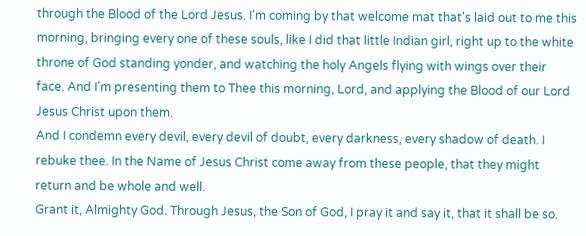through the Blood of the Lord Jesus. I'm coming by that welcome mat that's laid out to me this morning, bringing every one of these souls, like I did that little Indian girl, right up to the white throne of God standing yonder, and watching the holy Angels flying with wings over their face. And I'm presenting them to Thee this morning, Lord, and applying the Blood of our Lord Jesus Christ upon them.
And I condemn every devil, every devil of doubt, every darkness, every shadow of death. I rebuke thee. In the Name of Jesus Christ come away from these people, that they might return and be whole and well.
Grant it, Almighty God. Through Jesus, the Son of God, I pray it and say it, that it shall be so.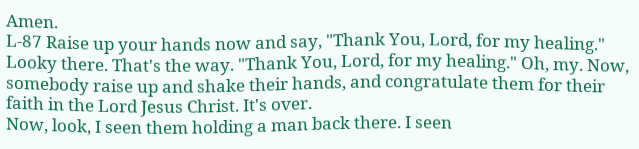Amen.
L-87 Raise up your hands now and say, "Thank You, Lord, for my healing." Looky there. That's the way. "Thank You, Lord, for my healing." Oh, my. Now, somebody raise up and shake their hands, and congratulate them for their faith in the Lord Jesus Christ. It's over.
Now, look, I seen them holding a man back there. I seen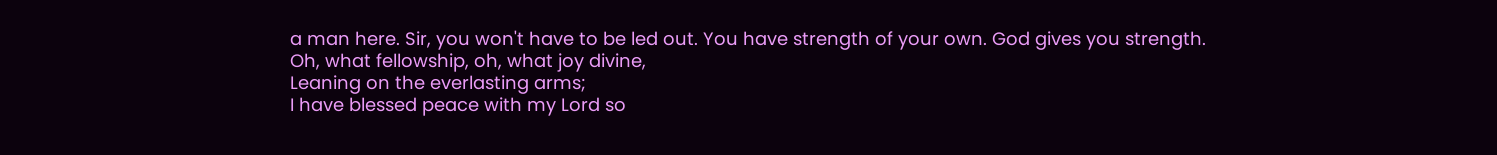a man here. Sir, you won't have to be led out. You have strength of your own. God gives you strength.
Oh, what fellowship, oh, what joy divine,
Leaning on the everlasting arms;
I have blessed peace with my Lord so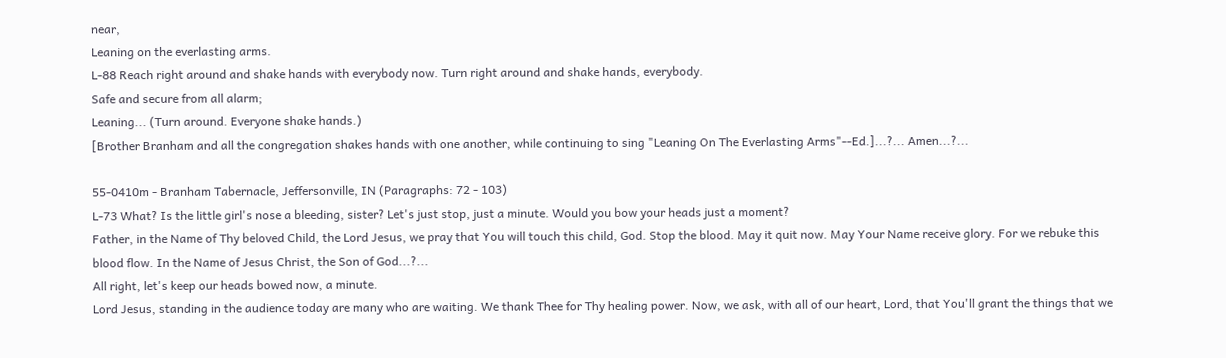near,
Leaning on the everlasting arms.
L-88 Reach right around and shake hands with everybody now. Turn right around and shake hands, everybody.
Safe and secure from all alarm;
Leaning... (Turn around. Everyone shake hands.)
[Brother Branham and all the congregation shakes hands with one another, while continuing to sing "Leaning On The Everlasting Arms"--Ed.]...?... Amen...?...

55-0410m - Branham Tabernacle, Jeffersonville, IN (Paragraphs: 72 - 103)
L-73 What? Is the little girl's nose a bleeding, sister? Let's just stop, just a minute. Would you bow your heads just a moment?
Father, in the Name of Thy beloved Child, the Lord Jesus, we pray that You will touch this child, God. Stop the blood. May it quit now. May Your Name receive glory. For we rebuke this blood flow. In the Name of Jesus Christ, the Son of God...?...
All right, let's keep our heads bowed now, a minute.
Lord Jesus, standing in the audience today are many who are waiting. We thank Thee for Thy healing power. Now, we ask, with all of our heart, Lord, that You'll grant the things that we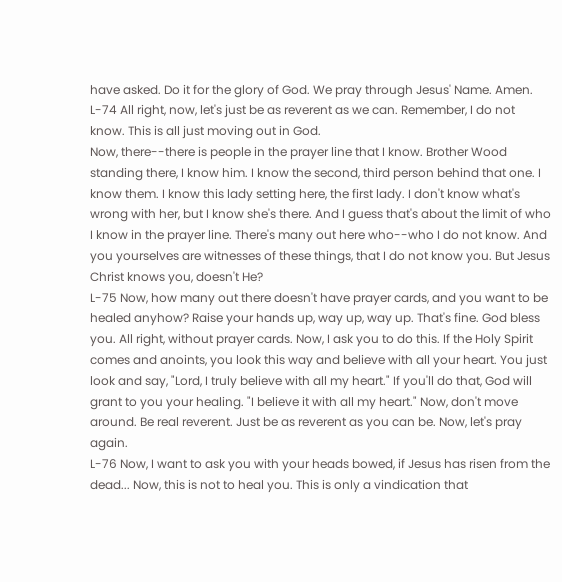have asked. Do it for the glory of God. We pray through Jesus' Name. Amen.
L-74 All right, now, let's just be as reverent as we can. Remember, I do not know. This is all just moving out in God.
Now, there--there is people in the prayer line that I know. Brother Wood standing there, I know him. I know the second, third person behind that one. I know them. I know this lady setting here, the first lady. I don't know what's wrong with her, but I know she's there. And I guess that's about the limit of who I know in the prayer line. There's many out here who--who I do not know. And you yourselves are witnesses of these things, that I do not know you. But Jesus Christ knows you, doesn't He?
L-75 Now, how many out there doesn't have prayer cards, and you want to be healed anyhow? Raise your hands up, way up, way up. That's fine. God bless you. All right, without prayer cards. Now, I ask you to do this. If the Holy Spirit comes and anoints, you look this way and believe with all your heart. You just look and say, "Lord, I truly believe with all my heart." If you'll do that, God will grant to you your healing. "I believe it with all my heart." Now, don't move around. Be real reverent. Just be as reverent as you can be. Now, let's pray again.
L-76 Now, I want to ask you with your heads bowed, if Jesus has risen from the dead... Now, this is not to heal you. This is only a vindication that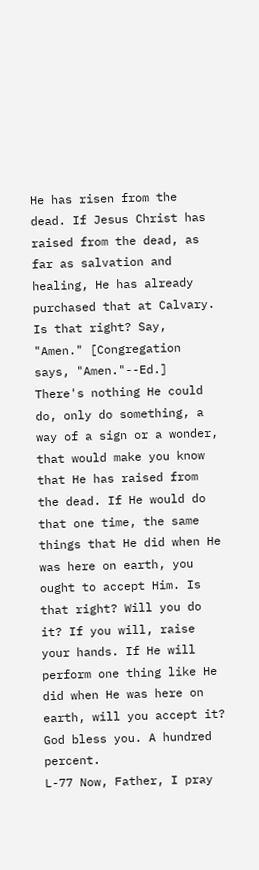He has risen from the dead. If Jesus Christ has raised from the dead, as far as salvation and healing, He has already purchased that at Calvary. Is that right? Say, "Amen." [Congregation says, "Amen."--Ed.] There's nothing He could do, only do something, a way of a sign or a wonder, that would make you know that He has raised from the dead. If He would do that one time, the same things that He did when He was here on earth, you ought to accept Him. Is that right? Will you do it? If you will, raise your hands. If He will perform one thing like He did when He was here on earth, will you accept it? God bless you. A hundred percent.
L-77 Now, Father, I pray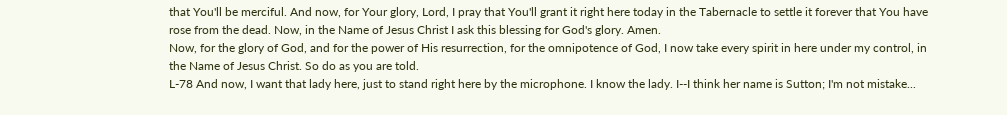that You'll be merciful. And now, for Your glory, Lord, I pray that You'll grant it right here today in the Tabernacle to settle it forever that You have rose from the dead. Now, in the Name of Jesus Christ I ask this blessing for God's glory. Amen.
Now, for the glory of God, and for the power of His resurrection, for the omnipotence of God, I now take every spirit in here under my control, in the Name of Jesus Christ. So do as you are told.
L-78 And now, I want that lady here, just to stand right here by the microphone. I know the lady. I--I think her name is Sutton; I'm not mistake...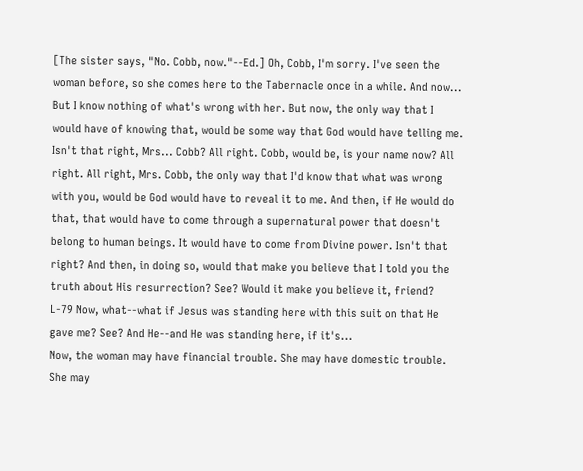[The sister says, "No. Cobb, now."--Ed.] Oh, Cobb, I'm sorry. I've seen the woman before, so she comes here to the Tabernacle once in a while. And now... But I know nothing of what's wrong with her. But now, the only way that I would have of knowing that, would be some way that God would have telling me. Isn't that right, Mrs... Cobb? All right. Cobb, would be, is your name now? All right. All right, Mrs. Cobb, the only way that I'd know that what was wrong with you, would be God would have to reveal it to me. And then, if He would do that, that would have to come through a supernatural power that doesn't belong to human beings. It would have to come from Divine power. Isn't that right? And then, in doing so, would that make you believe that I told you the truth about His resurrection? See? Would it make you believe it, friend?
L-79 Now, what--what if Jesus was standing here with this suit on that He gave me? See? And He--and He was standing here, if it's...
Now, the woman may have financial trouble. She may have domestic trouble. She may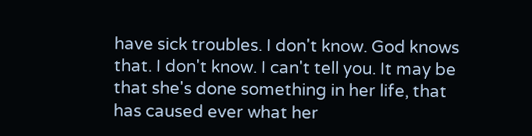have sick troubles. I don't know. God knows that. I don't know. I can't tell you. It may be that she's done something in her life, that has caused ever what her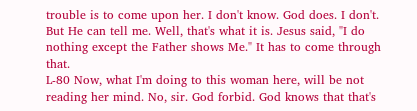trouble is to come upon her. I don't know. God does. I don't. But He can tell me. Well, that's what it is. Jesus said, "I do nothing except the Father shows Me." It has to come through that.
L-80 Now, what I'm doing to this woman here, will be not reading her mind. No, sir. God forbid. God knows that that's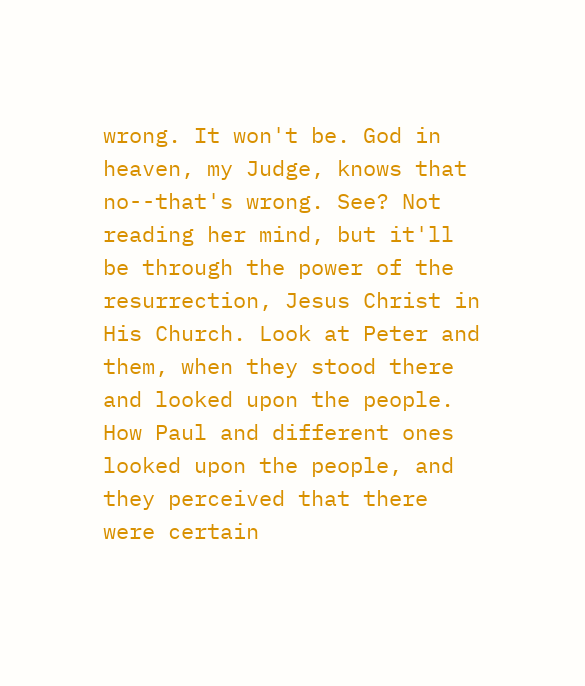wrong. It won't be. God in heaven, my Judge, knows that no--that's wrong. See? Not reading her mind, but it'll be through the power of the resurrection, Jesus Christ in His Church. Look at Peter and them, when they stood there and looked upon the people. How Paul and different ones looked upon the people, and they perceived that there were certain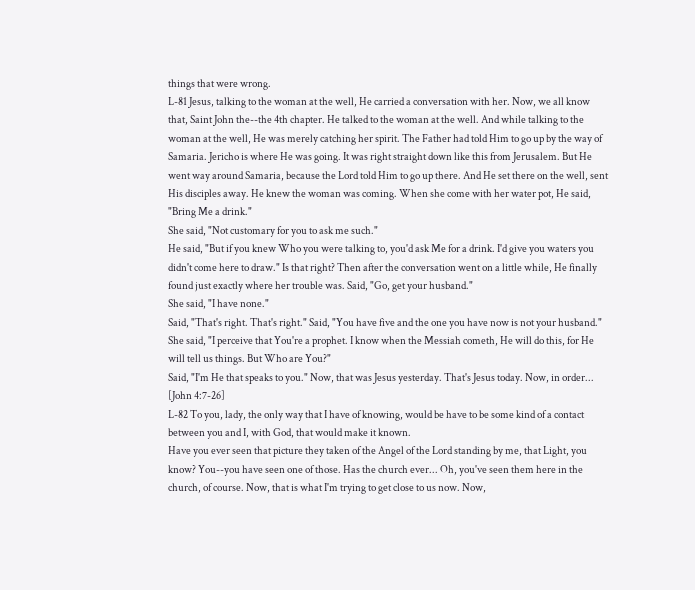things that were wrong.
L-81 Jesus, talking to the woman at the well, He carried a conversation with her. Now, we all know that, Saint John the--the 4th chapter. He talked to the woman at the well. And while talking to the woman at the well, He was merely catching her spirit. The Father had told Him to go up by the way of Samaria. Jericho is where He was going. It was right straight down like this from Jerusalem. But He went way around Samaria, because the Lord told Him to go up there. And He set there on the well, sent His disciples away. He knew the woman was coming. When she come with her water pot, He said, "Bring Me a drink."
She said, "Not customary for you to ask me such."
He said, "But if you knew Who you were talking to, you'd ask Me for a drink. I'd give you waters you didn't come here to draw." Is that right? Then after the conversation went on a little while, He finally found just exactly where her trouble was. Said, "Go, get your husband."
She said, "I have none."
Said, "That's right. That's right." Said, "You have five and the one you have now is not your husband."
She said, "I perceive that You're a prophet. I know when the Messiah cometh, He will do this, for He will tell us things. But Who are You?"
Said, "I'm He that speaks to you." Now, that was Jesus yesterday. That's Jesus today. Now, in order... [John 4:7-26]
L-82 To you, lady, the only way that I have of knowing, would be have to be some kind of a contact between you and I, with God, that would make it known.
Have you ever seen that picture they taken of the Angel of the Lord standing by me, that Light, you know? You--you have seen one of those. Has the church ever... Oh, you've seen them here in the church, of course. Now, that is what I'm trying to get close to us now. Now,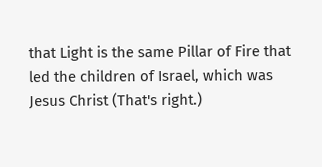that Light is the same Pillar of Fire that led the children of Israel, which was Jesus Christ (That's right.)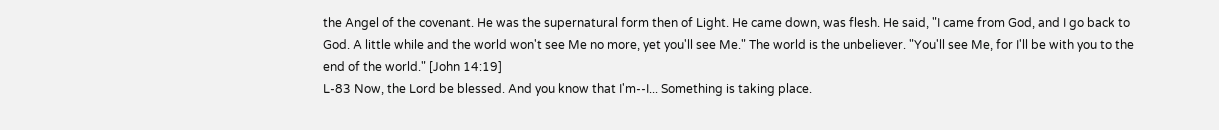the Angel of the covenant. He was the supernatural form then of Light. He came down, was flesh. He said, "I came from God, and I go back to God. A little while and the world won't see Me no more, yet you'll see Me." The world is the unbeliever. "You'll see Me, for I'll be with you to the end of the world." [John 14:19]
L-83 Now, the Lord be blessed. And you know that I'm--I... Something is taking place.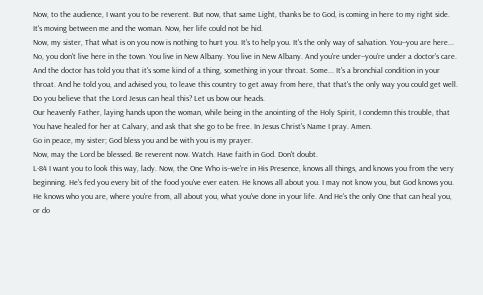Now, to the audience, I want you to be reverent. But now, that same Light, thanks be to God, is coming in here to my right side. It's moving between me and the woman. Now, her life could not be hid.
Now, my sister, That what is on you now is nothing to hurt you. It's to help you. It's the only way of salvation. You--you are here... No, you don't live here in the town. You live in New Albany. You live in New Albany. And you're under--you're under a doctor's care. And the doctor has told you that it's some kind of a thing, something in your throat. Some... It's a bronchial condition in your throat. And he told you, and advised you, to leave this country to get away from here, that that's the only way you could get well. Do you believe that the Lord Jesus can heal this? Let us bow our heads.
Our heavenly Father, laying hands upon the woman, while being in the anointing of the Holy Spirit, I condemn this trouble, that You have healed for her at Calvary, and ask that she go to be free. In Jesus Christ's Name I pray. Amen.
Go in peace, my sister; God bless you and be with you is my prayer.
Now, may the Lord be blessed. Be reverent now. Watch. Have faith in God. Don't doubt.
L-84 I want you to look this way, lady. Now, the One Who is--we're in His Presence, knows all things, and knows you from the very beginning. He's fed you every bit of the food you've ever eaten. He knows all about you. I may not know you, but God knows you. He knows who you are, where you're from, all about you, what you've done in your life. And He's the only One that can heal you, or do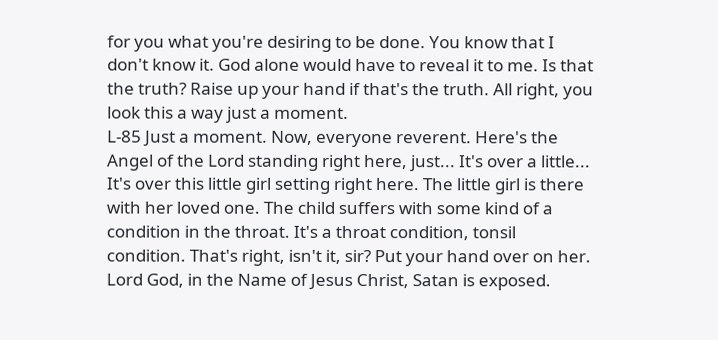for you what you're desiring to be done. You know that I don't know it. God alone would have to reveal it to me. Is that the truth? Raise up your hand if that's the truth. All right, you look this a way just a moment.
L-85 Just a moment. Now, everyone reverent. Here's the Angel of the Lord standing right here, just... It's over a little... It's over this little girl setting right here. The little girl is there with her loved one. The child suffers with some kind of a condition in the throat. It's a throat condition, tonsil condition. That's right, isn't it, sir? Put your hand over on her.
Lord God, in the Name of Jesus Christ, Satan is exposed.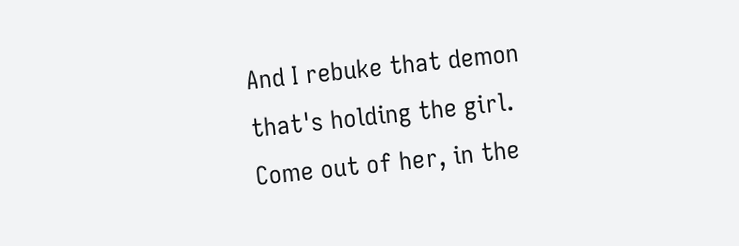And I rebuke that demon that's holding the girl. Come out of her, in the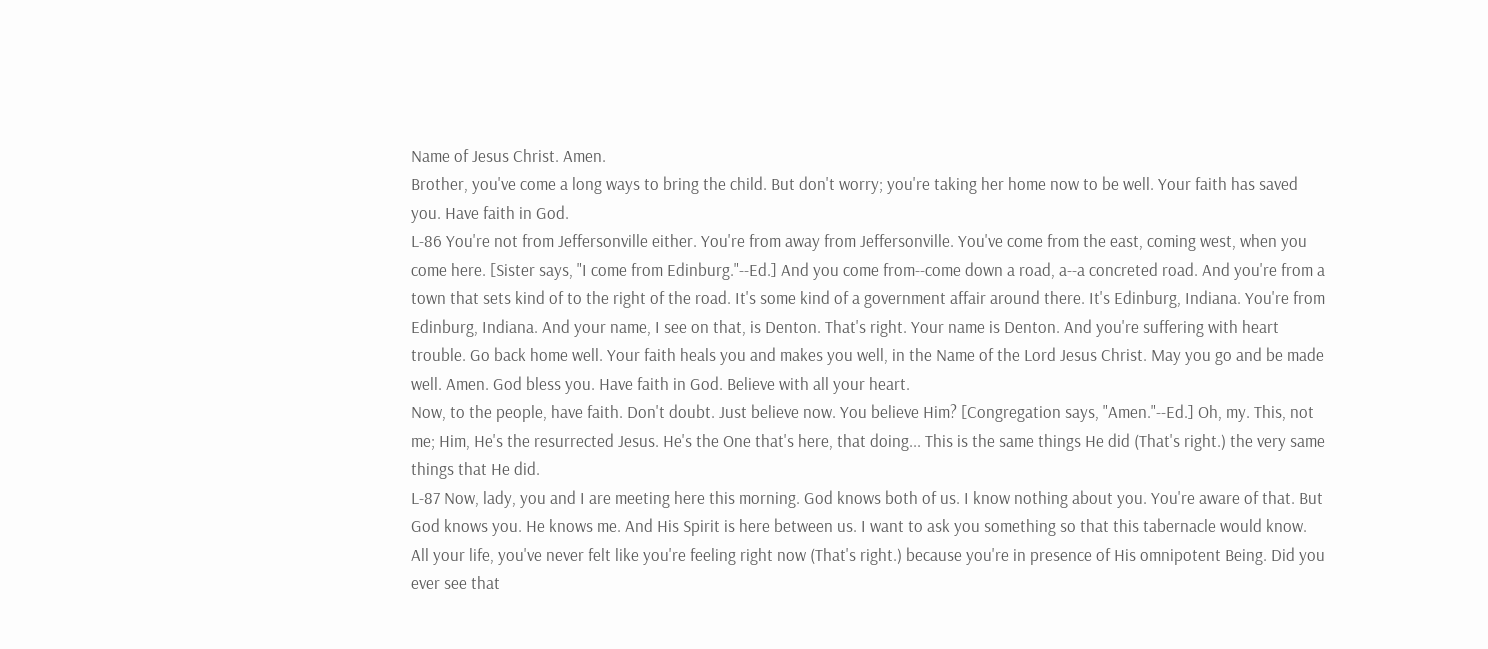Name of Jesus Christ. Amen.
Brother, you've come a long ways to bring the child. But don't worry; you're taking her home now to be well. Your faith has saved you. Have faith in God.
L-86 You're not from Jeffersonville either. You're from away from Jeffersonville. You've come from the east, coming west, when you come here. [Sister says, "I come from Edinburg."--Ed.] And you come from--come down a road, a--a concreted road. And you're from a town that sets kind of to the right of the road. It's some kind of a government affair around there. It's Edinburg, Indiana. You're from Edinburg, Indiana. And your name, I see on that, is Denton. That's right. Your name is Denton. And you're suffering with heart trouble. Go back home well. Your faith heals you and makes you well, in the Name of the Lord Jesus Christ. May you go and be made well. Amen. God bless you. Have faith in God. Believe with all your heart.
Now, to the people, have faith. Don't doubt. Just believe now. You believe Him? [Congregation says, "Amen."--Ed.] Oh, my. This, not me; Him, He's the resurrected Jesus. He's the One that's here, that doing... This is the same things He did (That's right.) the very same things that He did.
L-87 Now, lady, you and I are meeting here this morning. God knows both of us. I know nothing about you. You're aware of that. But God knows you. He knows me. And His Spirit is here between us. I want to ask you something so that this tabernacle would know. All your life, you've never felt like you're feeling right now (That's right.) because you're in presence of His omnipotent Being. Did you ever see that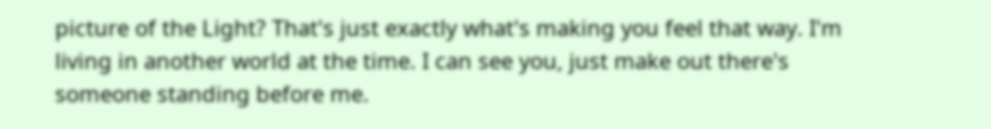picture of the Light? That's just exactly what's making you feel that way. I'm living in another world at the time. I can see you, just make out there's someone standing before me.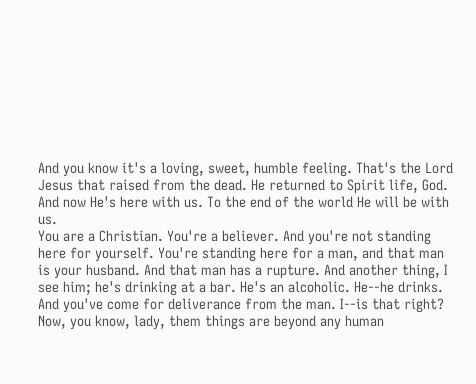And you know it's a loving, sweet, humble feeling. That's the Lord Jesus that raised from the dead. He returned to Spirit life, God. And now He's here with us. To the end of the world He will be with us.
You are a Christian. You're a believer. And you're not standing here for yourself. You're standing here for a man, and that man is your husband. And that man has a rupture. And another thing, I see him; he's drinking at a bar. He's an alcoholic. He--he drinks. And you've come for deliverance from the man. I--is that right? Now, you know, lady, them things are beyond any human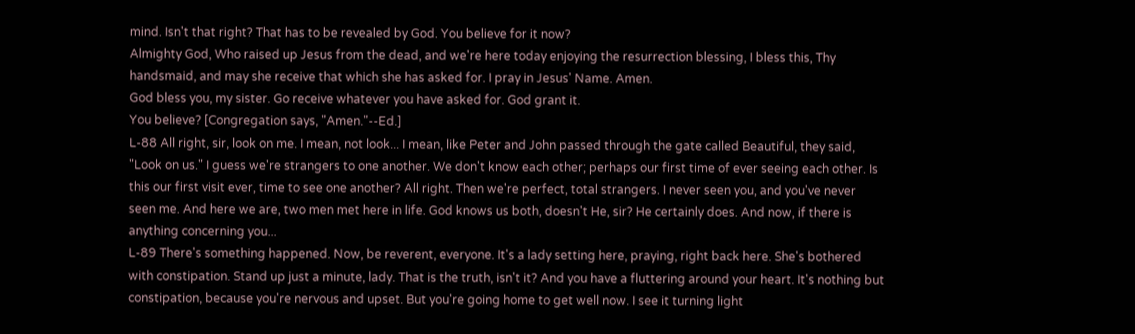mind. Isn't that right? That has to be revealed by God. You believe for it now?
Almighty God, Who raised up Jesus from the dead, and we're here today enjoying the resurrection blessing, I bless this, Thy handsmaid, and may she receive that which she has asked for. I pray in Jesus' Name. Amen.
God bless you, my sister. Go receive whatever you have asked for. God grant it.
You believe? [Congregation says, "Amen."--Ed.]
L-88 All right, sir, look on me. I mean, not look... I mean, like Peter and John passed through the gate called Beautiful, they said, "Look on us." I guess we're strangers to one another. We don't know each other; perhaps our first time of ever seeing each other. Is this our first visit ever, time to see one another? All right. Then we're perfect, total strangers. I never seen you, and you've never seen me. And here we are, two men met here in life. God knows us both, doesn't He, sir? He certainly does. And now, if there is anything concerning you...
L-89 There's something happened. Now, be reverent, everyone. It's a lady setting here, praying, right back here. She's bothered with constipation. Stand up just a minute, lady. That is the truth, isn't it? And you have a fluttering around your heart. It's nothing but constipation, because you're nervous and upset. But you're going home to get well now. I see it turning light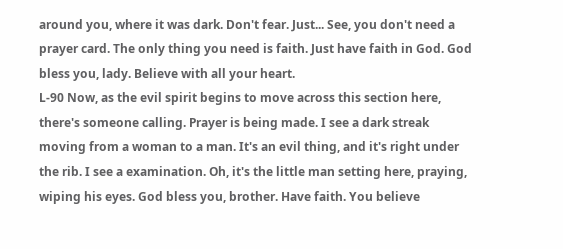around you, where it was dark. Don't fear. Just... See, you don't need a prayer card. The only thing you need is faith. Just have faith in God. God bless you, lady. Believe with all your heart.
L-90 Now, as the evil spirit begins to move across this section here, there's someone calling. Prayer is being made. I see a dark streak moving from a woman to a man. It's an evil thing, and it's right under the rib. I see a examination. Oh, it's the little man setting here, praying, wiping his eyes. God bless you, brother. Have faith. You believe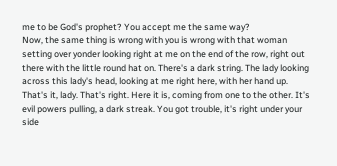me to be God's prophet? You accept me the same way?
Now, the same thing is wrong with you is wrong with that woman setting over yonder looking right at me on the end of the row, right out there with the little round hat on. There's a dark string. The lady looking across this lady's head, looking at me right here, with her hand up. That's it, lady. That's right. Here it is, coming from one to the other. It's evil powers pulling, a dark streak. You got trouble, it's right under your side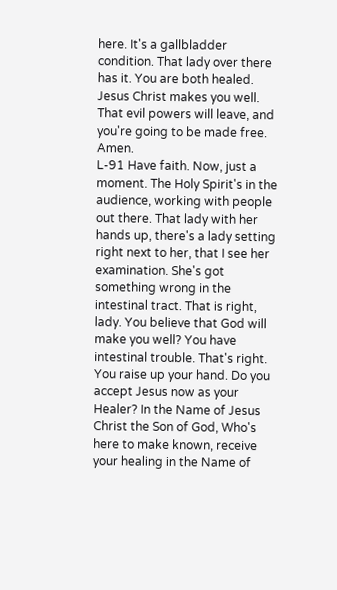here. It's a gallbladder condition. That lady over there has it. You are both healed. Jesus Christ makes you well. That evil powers will leave, and you're going to be made free. Amen.
L-91 Have faith. Now, just a moment. The Holy Spirit's in the audience, working with people out there. That lady with her hands up, there's a lady setting right next to her, that I see her examination. She's got something wrong in the intestinal tract. That is right, lady. You believe that God will make you well? You have intestinal trouble. That's right. You raise up your hand. Do you accept Jesus now as your Healer? In the Name of Jesus Christ the Son of God, Who's here to make known, receive your healing in the Name of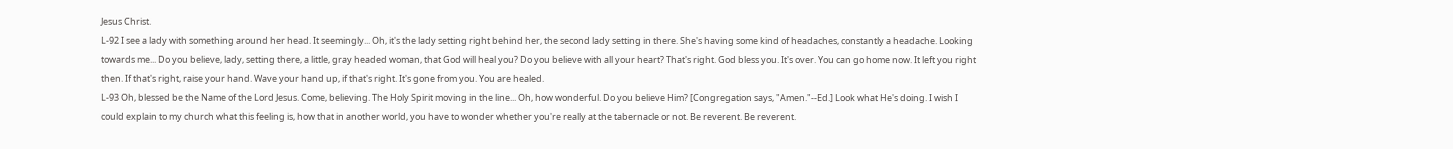Jesus Christ.
L-92 I see a lady with something around her head. It seemingly... Oh, it's the lady setting right behind her, the second lady setting in there. She's having some kind of headaches, constantly a headache. Looking towards me... Do you believe, lady, setting there, a little, gray headed woman, that God will heal you? Do you believe with all your heart? That's right. God bless you. It's over. You can go home now. It left you right then. If that's right, raise your hand. Wave your hand up, if that's right. It's gone from you. You are healed.
L-93 Oh, blessed be the Name of the Lord Jesus. Come, believing. The Holy Spirit moving in the line... Oh, how wonderful. Do you believe Him? [Congregation says, "Amen."--Ed.] Look what He's doing. I wish I could explain to my church what this feeling is, how that in another world, you have to wonder whether you're really at the tabernacle or not. Be reverent. Be reverent.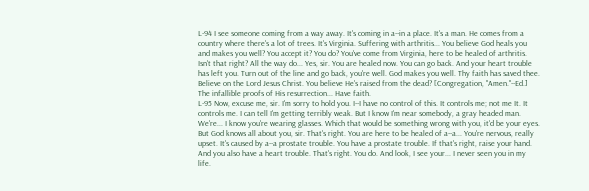L-94 I see someone coming from a way away. It's coming in a--in a place. It's a man. He comes from a country where there's a lot of trees. It's Virginia. Suffering with arthritis... You believe God heals you and makes you well? You accept it? You do? You've come from Virginia, here to be healed of arthritis. Isn't that right? All the way do... Yes, sir. You are healed now. You can go back. And your heart trouble has left you. Turn out of the line and go back, you're well. God makes you well. Thy faith has saved thee.
Believe on the Lord Jesus Christ. You believe He's raised from the dead? [Congregation, "Amen."--Ed.] The infallible proofs of His resurrection... Have faith.
L-95 Now, excuse me, sir. I'm sorry to hold you. I--I have no control of this. It controls me; not me It. It controls me. I can tell I'm getting terribly weak. But I know I'm near somebody, a gray headed man. We're... I know you're wearing glasses. Which that would be something wrong with you, it'd be your eyes. But God knows all about you, sir. That's right. You are here to be healed of a--a... You're nervous, really upset. It's caused by a--a prostate trouble. You have a prostate trouble. If that's right, raise your hand. And you also have a heart trouble. That's right. You do. And look, I see your... I never seen you in my life.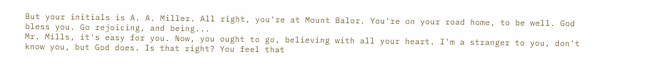But your initials is A. A. Miller. All right, you're at Mount Balor. You're on your road home, to be well. God bless you. Go rejoicing, and being...
Mr. Mills, it's easy for you. Now, you ought to go, believing with all your heart. I'm a stranger to you, don't know you, but God does. Is that right? You feel that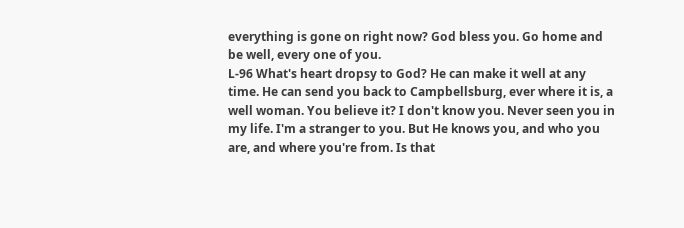everything is gone on right now? God bless you. Go home and be well, every one of you.
L-96 What's heart dropsy to God? He can make it well at any time. He can send you back to Campbellsburg, ever where it is, a well woman. You believe it? I don't know you. Never seen you in my life. I'm a stranger to you. But He knows you, and who you are, and where you're from. Is that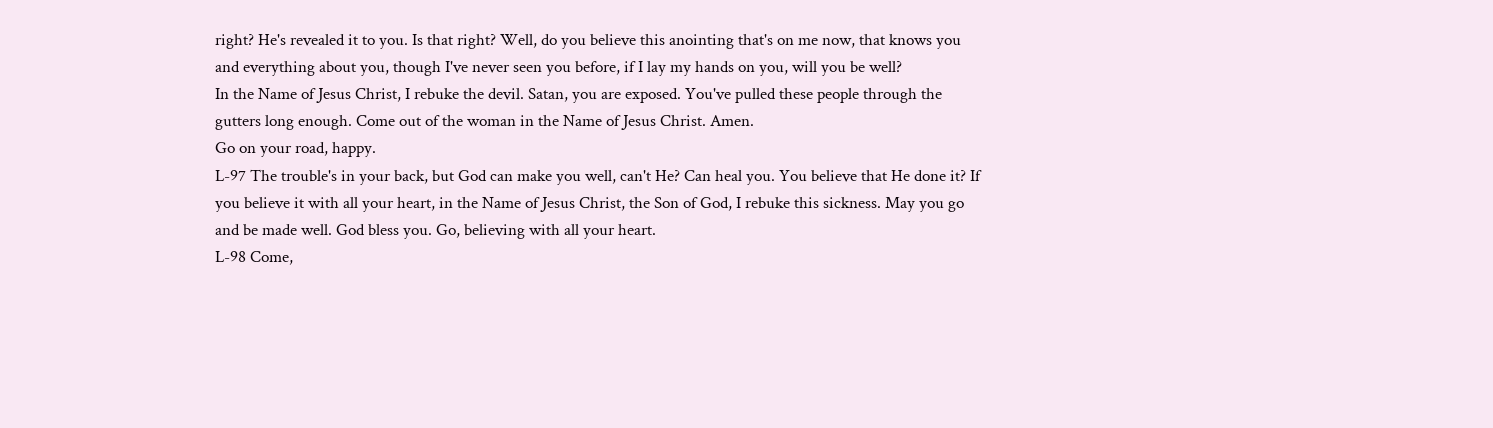right? He's revealed it to you. Is that right? Well, do you believe this anointing that's on me now, that knows you and everything about you, though I've never seen you before, if I lay my hands on you, will you be well?
In the Name of Jesus Christ, I rebuke the devil. Satan, you are exposed. You've pulled these people through the gutters long enough. Come out of the woman in the Name of Jesus Christ. Amen.
Go on your road, happy.
L-97 The trouble's in your back, but God can make you well, can't He? Can heal you. You believe that He done it? If you believe it with all your heart, in the Name of Jesus Christ, the Son of God, I rebuke this sickness. May you go and be made well. God bless you. Go, believing with all your heart.
L-98 Come,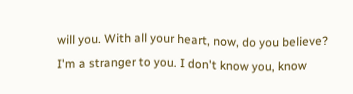will you. With all your heart, now, do you believe? I'm a stranger to you. I don't know you, know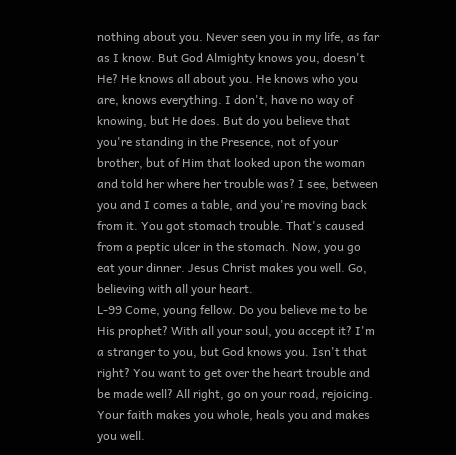nothing about you. Never seen you in my life, as far as I know. But God Almighty knows you, doesn't He? He knows all about you. He knows who you are, knows everything. I don't, have no way of knowing, but He does. But do you believe that you're standing in the Presence, not of your brother, but of Him that looked upon the woman and told her where her trouble was? I see, between you and I comes a table, and you're moving back from it. You got stomach trouble. That's caused from a peptic ulcer in the stomach. Now, you go eat your dinner. Jesus Christ makes you well. Go, believing with all your heart.
L-99 Come, young fellow. Do you believe me to be His prophet? With all your soul, you accept it? I'm a stranger to you, but God knows you. Isn't that right? You want to get over the heart trouble and be made well? All right, go on your road, rejoicing. Your faith makes you whole, heals you and makes you well.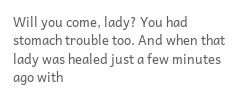Will you come, lady? You had stomach trouble too. And when that lady was healed just a few minutes ago with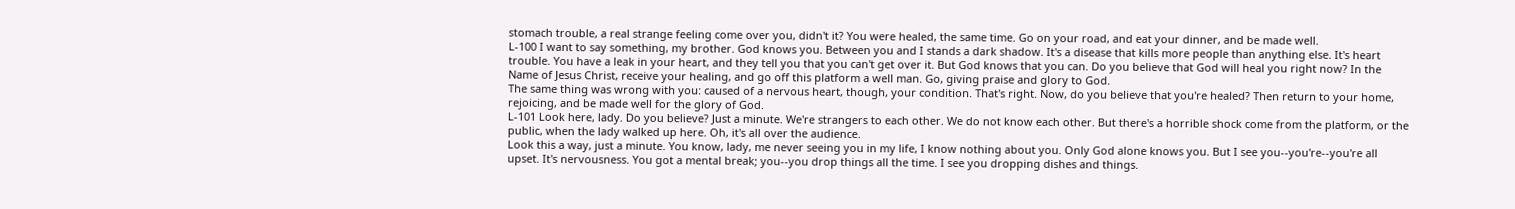stomach trouble, a real strange feeling come over you, didn't it? You were healed, the same time. Go on your road, and eat your dinner, and be made well.
L-100 I want to say something, my brother. God knows you. Between you and I stands a dark shadow. It's a disease that kills more people than anything else. It's heart trouble. You have a leak in your heart, and they tell you that you can't get over it. But God knows that you can. Do you believe that God will heal you right now? In the Name of Jesus Christ, receive your healing, and go off this platform a well man. Go, giving praise and glory to God.
The same thing was wrong with you: caused of a nervous heart, though, your condition. That's right. Now, do you believe that you're healed? Then return to your home, rejoicing, and be made well for the glory of God.
L-101 Look here, lady. Do you believe? Just a minute. We're strangers to each other. We do not know each other. But there's a horrible shock come from the platform, or the public, when the lady walked up here. Oh, it's all over the audience.
Look this a way, just a minute. You know, lady, me never seeing you in my life, I know nothing about you. Only God alone knows you. But I see you--you're--you're all upset. It's nervousness. You got a mental break; you--you drop things all the time. I see you dropping dishes and things.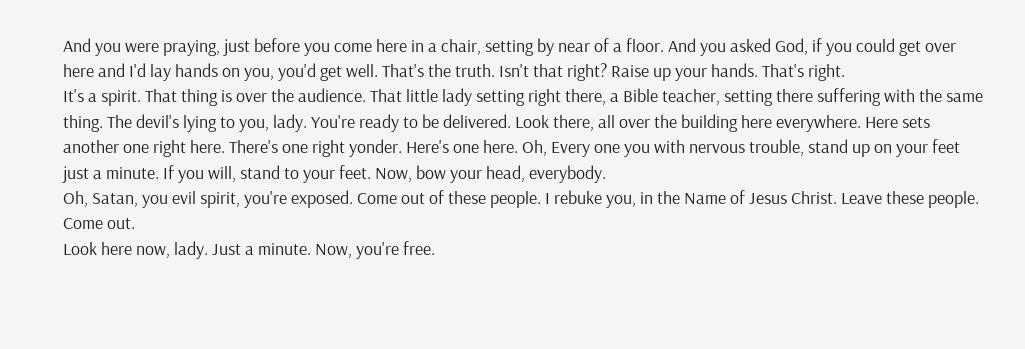And you were praying, just before you come here in a chair, setting by near of a floor. And you asked God, if you could get over here and I'd lay hands on you, you'd get well. That's the truth. Isn't that right? Raise up your hands. That's right.
It's a spirit. That thing is over the audience. That little lady setting right there, a Bible teacher, setting there suffering with the same thing. The devil's lying to you, lady. You're ready to be delivered. Look there, all over the building here everywhere. Here sets another one right here. There's one right yonder. Here's one here. Oh, Every one you with nervous trouble, stand up on your feet just a minute. If you will, stand to your feet. Now, bow your head, everybody.
Oh, Satan, you evil spirit, you're exposed. Come out of these people. I rebuke you, in the Name of Jesus Christ. Leave these people. Come out.
Look here now, lady. Just a minute. Now, you're free.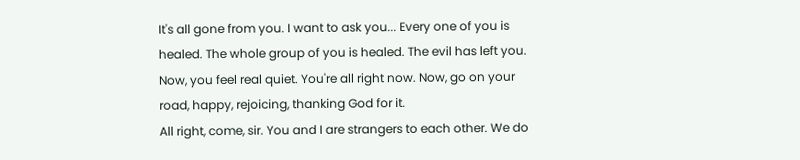It's all gone from you. I want to ask you... Every one of you is healed. The whole group of you is healed. The evil has left you. Now, you feel real quiet. You're all right now. Now, go on your road, happy, rejoicing, thanking God for it.
All right, come, sir. You and I are strangers to each other. We do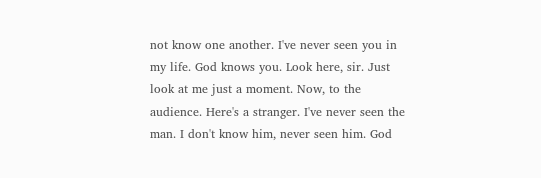not know one another. I've never seen you in my life. God knows you. Look here, sir. Just look at me just a moment. Now, to the audience. Here's a stranger. I've never seen the man. I don't know him, never seen him. God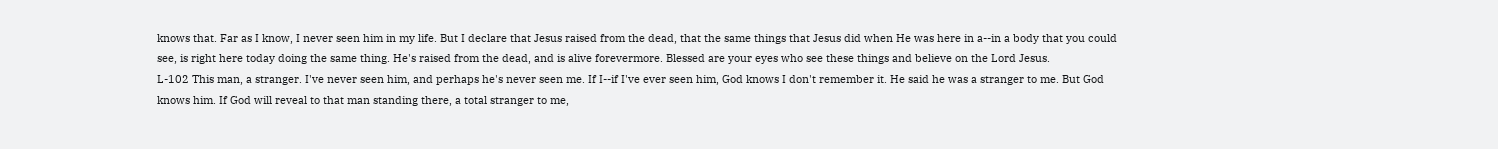knows that. Far as I know, I never seen him in my life. But I declare that Jesus raised from the dead, that the same things that Jesus did when He was here in a--in a body that you could see, is right here today doing the same thing. He's raised from the dead, and is alive forevermore. Blessed are your eyes who see these things and believe on the Lord Jesus.
L-102 This man, a stranger. I've never seen him, and perhaps he's never seen me. If I--if I've ever seen him, God knows I don't remember it. He said he was a stranger to me. But God knows him. If God will reveal to that man standing there, a total stranger to me,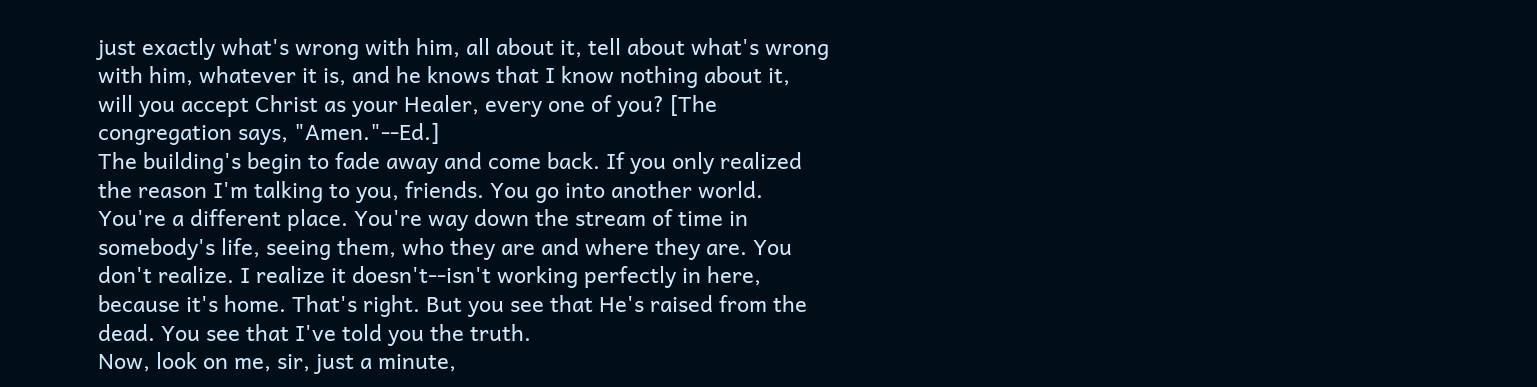just exactly what's wrong with him, all about it, tell about what's wrong with him, whatever it is, and he knows that I know nothing about it, will you accept Christ as your Healer, every one of you? [The congregation says, "Amen."--Ed.]
The building's begin to fade away and come back. If you only realized the reason I'm talking to you, friends. You go into another world. You're a different place. You're way down the stream of time in somebody's life, seeing them, who they are and where they are. You don't realize. I realize it doesn't--isn't working perfectly in here, because it's home. That's right. But you see that He's raised from the dead. You see that I've told you the truth.
Now, look on me, sir, just a minute,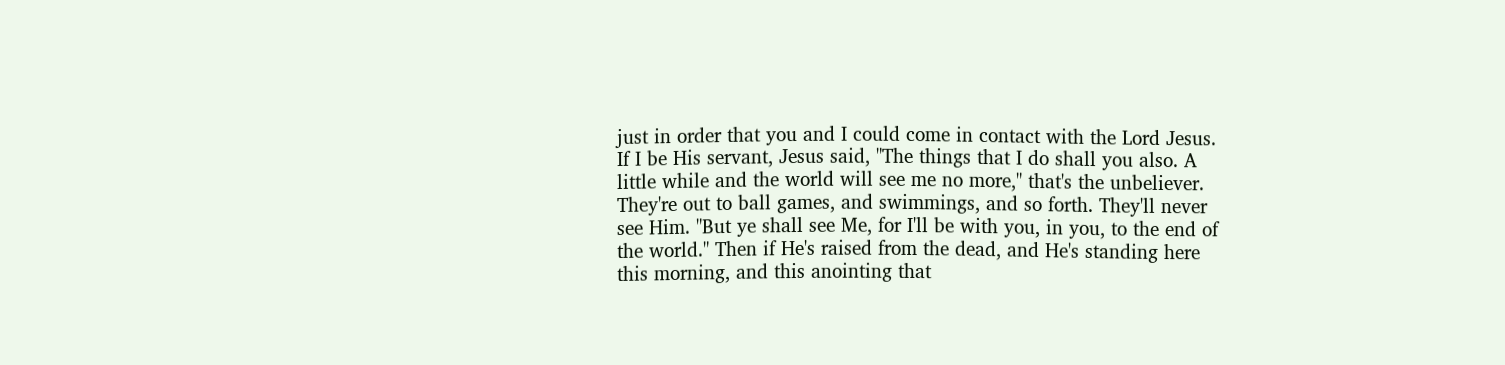just in order that you and I could come in contact with the Lord Jesus. If I be His servant, Jesus said, "The things that I do shall you also. A little while and the world will see me no more," that's the unbeliever. They're out to ball games, and swimmings, and so forth. They'll never see Him. "But ye shall see Me, for I'll be with you, in you, to the end of the world." Then if He's raised from the dead, and He's standing here this morning, and this anointing that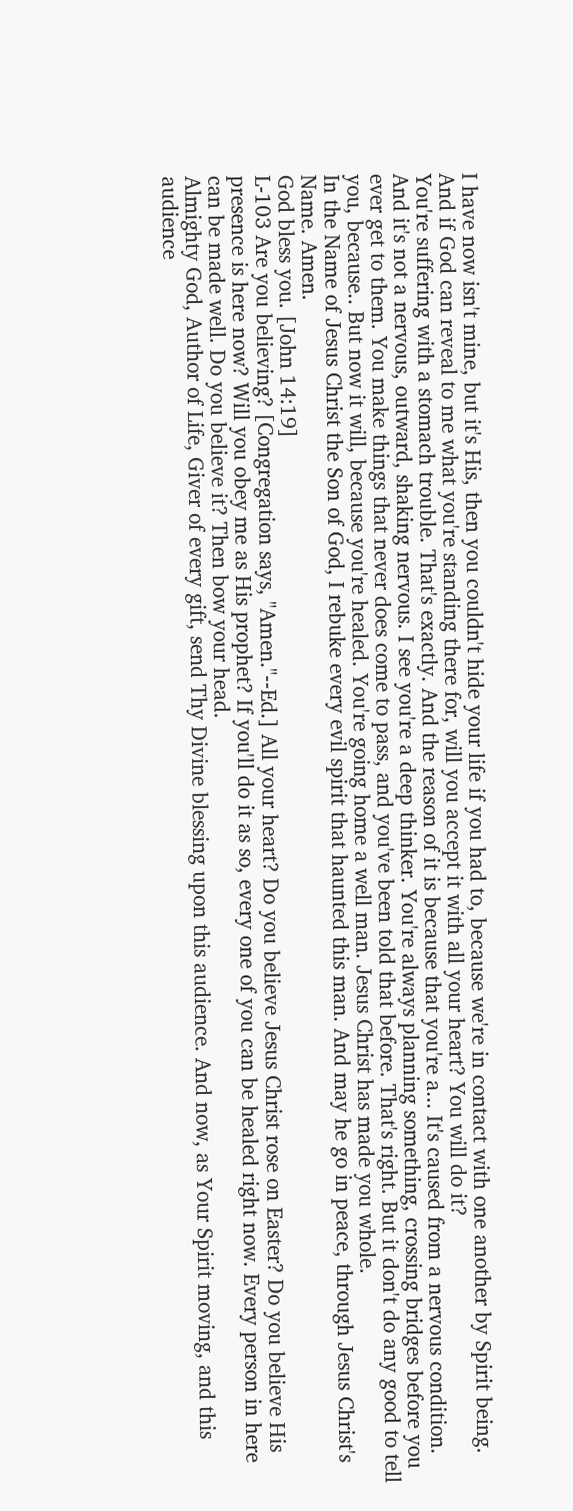I have now isn't mine, but it's His, then you couldn't hide your life if you had to, because we're in contact with one another by Spirit being. And if God can reveal to me what you're standing there for, will you accept it with all your heart? You will do it?
You're suffering with a stomach trouble. That's exactly. And the reason of it is because that you're a... It's caused from a nervous condition. And it's not a nervous, outward, shaking nervous. I see you're a deep thinker. You're always planning something, crossing bridges before you ever get to them. You make things that never does come to pass, and you've been told that before. That's right. But it don't do any good to tell you, because.. But now it will, because you're healed. You're going home a well man. Jesus Christ has made you whole.
In the Name of Jesus Christ the Son of God, I rebuke every evil spirit that haunted this man. And may he go in peace, through Jesus Christ's Name. Amen.
God bless you. [John 14:19]
L-103 Are you believing? [Congregation says, "Amen."--Ed.] All your heart? Do you believe Jesus Christ rose on Easter? Do you believe His presence is here now? Will you obey me as His prophet? If you'll do it as so, every one of you can be healed right now. Every person in here can be made well. Do you believe it? Then bow your head.
Almighty God, Author of Life, Giver of every gift, send Thy Divine blessing upon this audience. And now, as Your Spirit moving, and this audience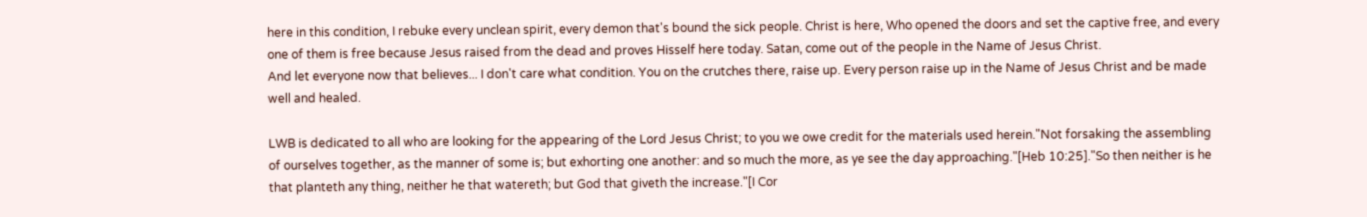here in this condition, I rebuke every unclean spirit, every demon that's bound the sick people. Christ is here, Who opened the doors and set the captive free, and every one of them is free because Jesus raised from the dead and proves Hisself here today. Satan, come out of the people in the Name of Jesus Christ.
And let everyone now that believes... I don't care what condition. You on the crutches there, raise up. Every person raise up in the Name of Jesus Christ and be made well and healed.

LWB is dedicated to all who are looking for the appearing of the Lord Jesus Christ; to you we owe credit for the materials used herein."Not forsaking the assembling of ourselves together, as the manner of some is; but exhorting one another: and so much the more, as ye see the day approaching."[Heb 10:25]."So then neither is he that planteth any thing, neither he that watereth; but God that giveth the increase."[I Cor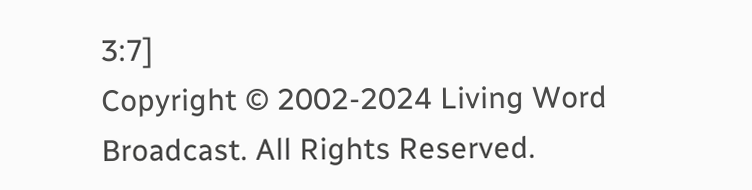3:7]
Copyright © 2002-2024 Living Word Broadcast. All Rights Reserved.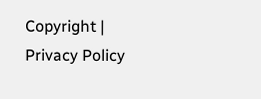Copyright | Privacy Policy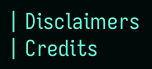| Disclaimers | Credits